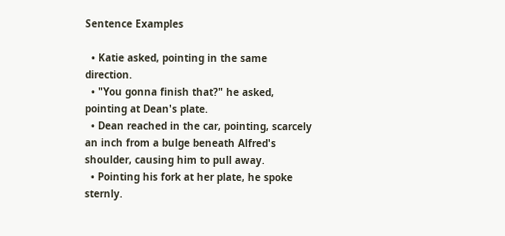Sentence Examples

  • Katie asked, pointing in the same direction.
  • "You gonna finish that?" he asked, pointing at Dean's plate.
  • Dean reached in the car, pointing, scarcely an inch from a bulge beneath Alfred's shoulder, causing him to pull away.
  • Pointing his fork at her plate, he spoke sternly.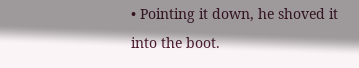• Pointing it down, he shoved it into the boot.